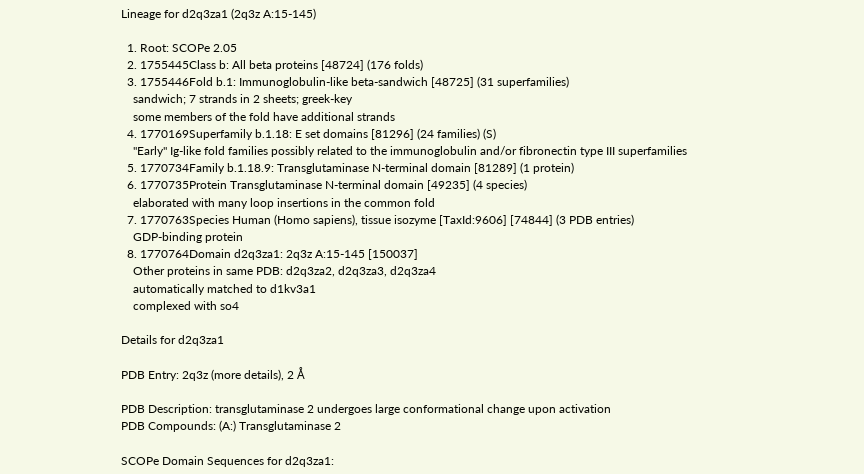Lineage for d2q3za1 (2q3z A:15-145)

  1. Root: SCOPe 2.05
  2. 1755445Class b: All beta proteins [48724] (176 folds)
  3. 1755446Fold b.1: Immunoglobulin-like beta-sandwich [48725] (31 superfamilies)
    sandwich; 7 strands in 2 sheets; greek-key
    some members of the fold have additional strands
  4. 1770169Superfamily b.1.18: E set domains [81296] (24 families) (S)
    "Early" Ig-like fold families possibly related to the immunoglobulin and/or fibronectin type III superfamilies
  5. 1770734Family b.1.18.9: Transglutaminase N-terminal domain [81289] (1 protein)
  6. 1770735Protein Transglutaminase N-terminal domain [49235] (4 species)
    elaborated with many loop insertions in the common fold
  7. 1770763Species Human (Homo sapiens), tissue isozyme [TaxId:9606] [74844] (3 PDB entries)
    GDP-binding protein
  8. 1770764Domain d2q3za1: 2q3z A:15-145 [150037]
    Other proteins in same PDB: d2q3za2, d2q3za3, d2q3za4
    automatically matched to d1kv3a1
    complexed with so4

Details for d2q3za1

PDB Entry: 2q3z (more details), 2 Å

PDB Description: transglutaminase 2 undergoes large conformational change upon activation
PDB Compounds: (A:) Transglutaminase 2

SCOPe Domain Sequences for d2q3za1: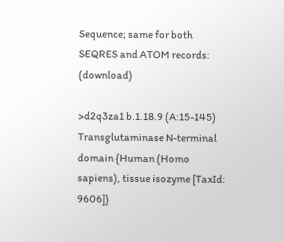Sequence; same for both SEQRES and ATOM records: (download)

>d2q3za1 b.1.18.9 (A:15-145) Transglutaminase N-terminal domain {Human (Homo sapiens), tissue isozyme [TaxId: 9606]}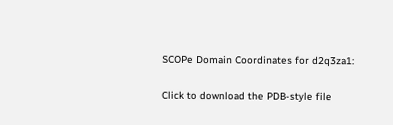SCOPe Domain Coordinates for d2q3za1:

Click to download the PDB-style file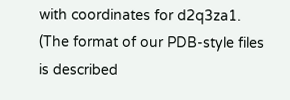with coordinates for d2q3za1.
(The format of our PDB-style files is described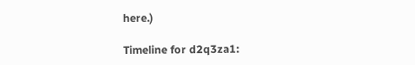here.)

Timeline for d2q3za1: